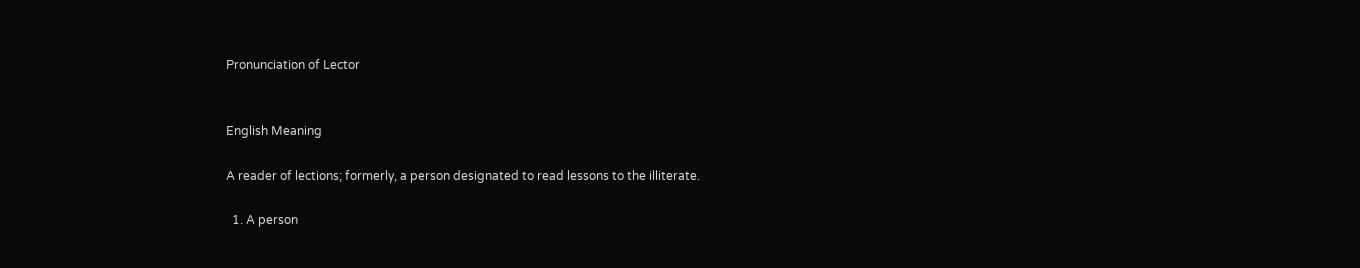Pronunciation of Lector


English Meaning

A reader of lections; formerly, a person designated to read lessons to the illiterate.

  1. A person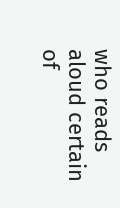who reads aloud certain of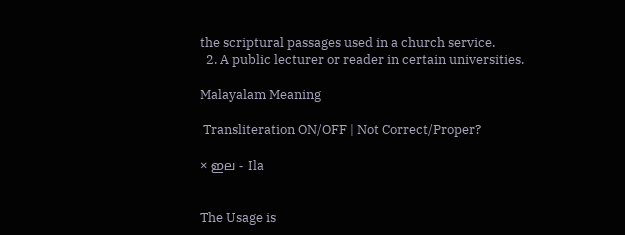the scriptural passages used in a church service.
  2. A public lecturer or reader in certain universities.

Malayalam Meaning

 Transliteration ON/OFF | Not Correct/Proper?

× ഇല - Ila


The Usage is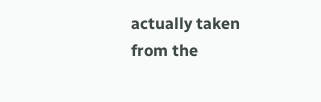actually taken from the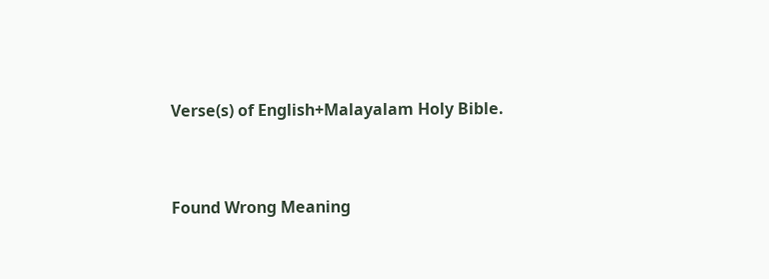Verse(s) of English+Malayalam Holy Bible.


Found Wrong Meaning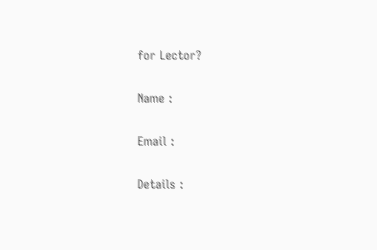for Lector?

Name :

Email :

Details :